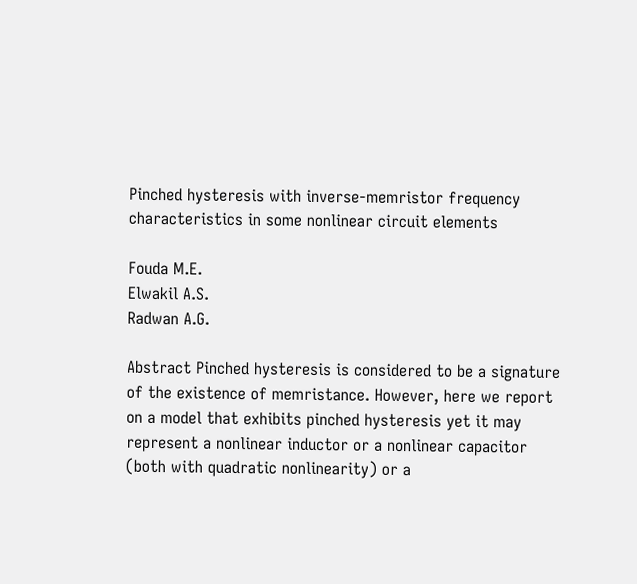Pinched hysteresis with inverse-memristor frequency characteristics in some nonlinear circuit elements

Fouda M.E.
Elwakil A.S.
Radwan A.G.

Abstract Pinched hysteresis is considered to be a signature of the existence of memristance. However, here we report on a model that exhibits pinched hysteresis yet it may represent a nonlinear inductor or a nonlinear capacitor (both with quadratic nonlinearity) or a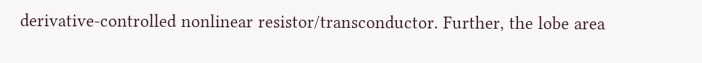derivative-controlled nonlinear resistor/transconductor. Further, the lobe area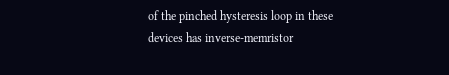of the pinched hysteresis loop in these devices has inverse-memristor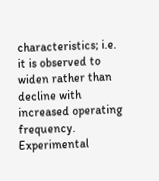characteristics; i.e. it is observed to widen rather than decline with increased operating frequency. Experimental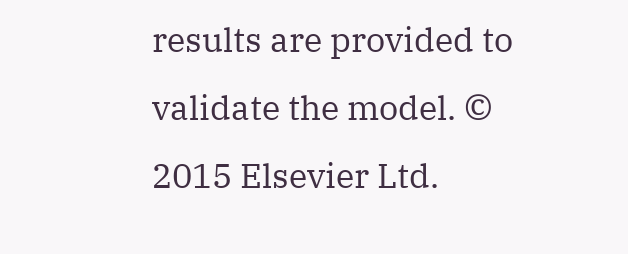results are provided to validate the model. © 2015 Elsevier Ltd.